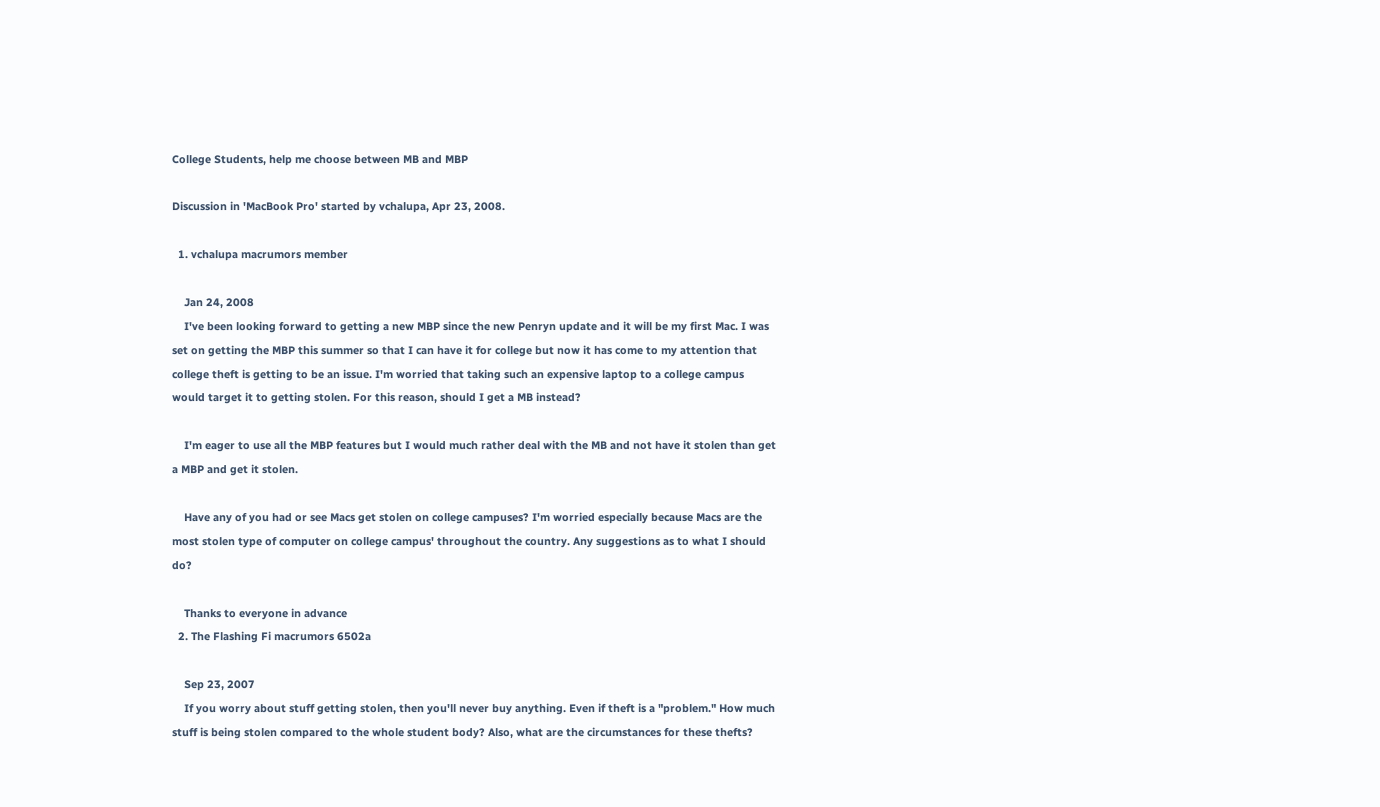College Students, help me choose between MB and MBP

Discussion in 'MacBook Pro' started by vchalupa, Apr 23, 2008.

  1. vchalupa macrumors member

    Jan 24, 2008
    I've been looking forward to getting a new MBP since the new Penryn update and it will be my first Mac. I was set on getting the MBP this summer so that I can have it for college but now it has come to my attention that college theft is getting to be an issue. I'm worried that taking such an expensive laptop to a college campus would target it to getting stolen. For this reason, should I get a MB instead?

    I'm eager to use all the MBP features but I would much rather deal with the MB and not have it stolen than get a MBP and get it stolen.

    Have any of you had or see Macs get stolen on college campuses? I'm worried especially because Macs are the most stolen type of computer on college campus' throughout the country. Any suggestions as to what I should do?

    Thanks to everyone in advance
  2. The Flashing Fi macrumors 6502a

    Sep 23, 2007
    If you worry about stuff getting stolen, then you'll never buy anything. Even if theft is a "problem." How much stuff is being stolen compared to the whole student body? Also, what are the circumstances for these thefts?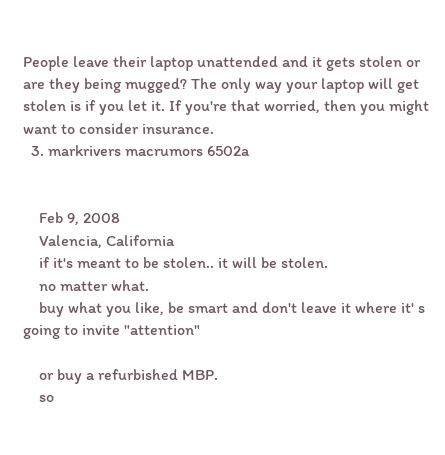People leave their laptop unattended and it gets stolen or are they being mugged? The only way your laptop will get stolen is if you let it. If you're that worried, then you might want to consider insurance.
  3. markrivers macrumors 6502a


    Feb 9, 2008
    Valencia, California
    if it's meant to be stolen.. it will be stolen.
    no matter what.
    buy what you like, be smart and don't leave it where it' s going to invite "attention"

    or buy a refurbished MBP.
    so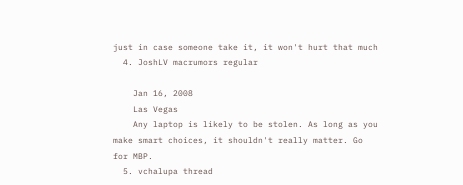just in case someone take it, it won't hurt that much
  4. JoshLV macrumors regular

    Jan 16, 2008
    Las Vegas
    Any laptop is likely to be stolen. As long as you make smart choices, it shouldn't really matter. Go for MBP.
  5. vchalupa thread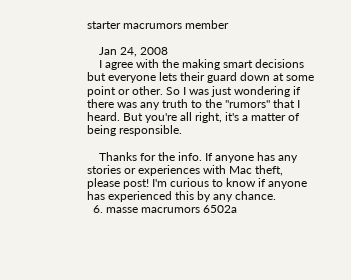starter macrumors member

    Jan 24, 2008
    I agree with the making smart decisions but everyone lets their guard down at some point or other. So I was just wondering if there was any truth to the "rumors" that I heard. But you're all right, it's a matter of being responsible.

    Thanks for the info. If anyone has any stories or experiences with Mac theft, please post! I'm curious to know if anyone has experienced this by any chance.
  6. masse macrumors 6502a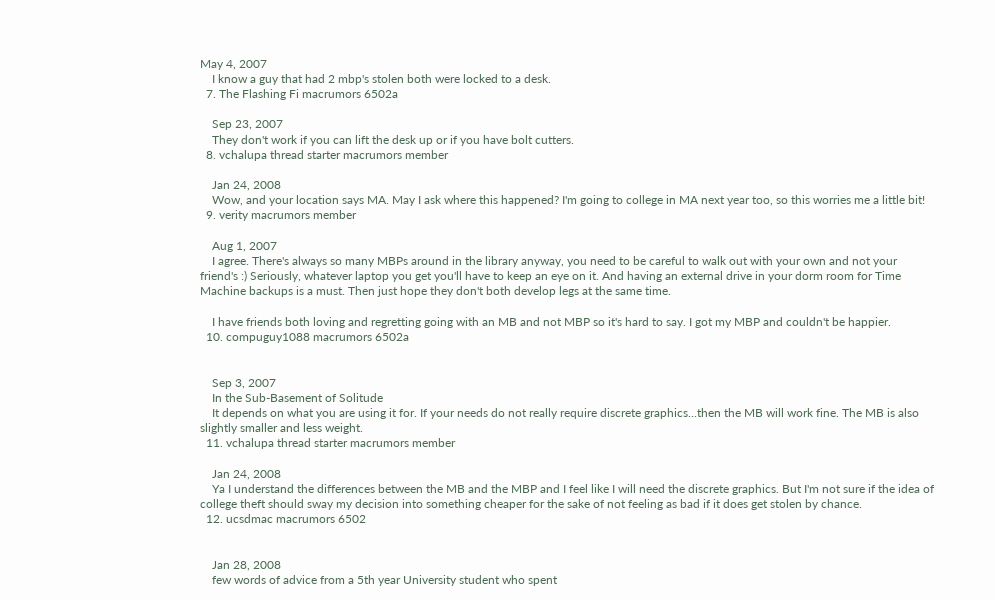May 4, 2007
    I know a guy that had 2 mbp's stolen both were locked to a desk.
  7. The Flashing Fi macrumors 6502a

    Sep 23, 2007
    They don't work if you can lift the desk up or if you have bolt cutters.
  8. vchalupa thread starter macrumors member

    Jan 24, 2008
    Wow, and your location says MA. May I ask where this happened? I'm going to college in MA next year too, so this worries me a little bit!
  9. verity macrumors member

    Aug 1, 2007
    I agree. There's always so many MBPs around in the library anyway, you need to be careful to walk out with your own and not your friend's :) Seriously, whatever laptop you get you'll have to keep an eye on it. And having an external drive in your dorm room for Time Machine backups is a must. Then just hope they don't both develop legs at the same time.

    I have friends both loving and regretting going with an MB and not MBP so it's hard to say. I got my MBP and couldn't be happier.
  10. compuguy1088 macrumors 6502a


    Sep 3, 2007
    In the Sub-Basement of Solitude
    It depends on what you are using it for. If your needs do not really require discrete graphics...then the MB will work fine. The MB is also slightly smaller and less weight.
  11. vchalupa thread starter macrumors member

    Jan 24, 2008
    Ya I understand the differences between the MB and the MBP and I feel like I will need the discrete graphics. But I'm not sure if the idea of college theft should sway my decision into something cheaper for the sake of not feeling as bad if it does get stolen by chance.
  12. ucsdmac macrumors 6502


    Jan 28, 2008
    few words of advice from a 5th year University student who spent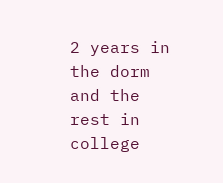2 years in the dorm and the rest in college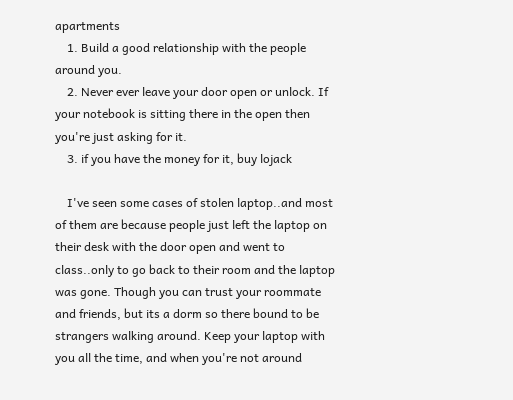apartments
    1. Build a good relationship with the people around you.
    2. Never ever leave your door open or unlock. If your notebook is sitting there in the open then you're just asking for it.
    3. if you have the money for it, buy lojack

    I've seen some cases of stolen laptop..and most of them are because people just left the laptop on their desk with the door open and went to class..only to go back to their room and the laptop was gone. Though you can trust your roommate and friends, but its a dorm so there bound to be strangers walking around. Keep your laptop with you all the time, and when you're not around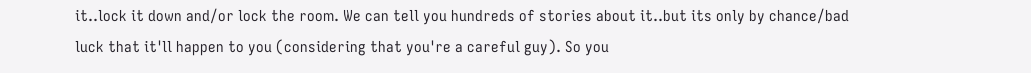it..lock it down and/or lock the room. We can tell you hundreds of stories about it..but its only by chance/bad luck that it'll happen to you (considering that you're a careful guy). So you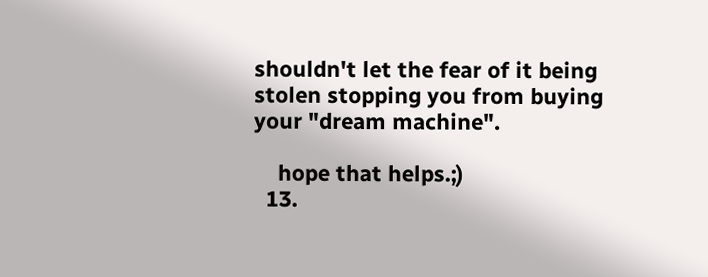shouldn't let the fear of it being stolen stopping you from buying your "dream machine".

    hope that helps.;)
  13.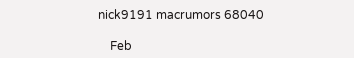nick9191 macrumors 68040

    Feb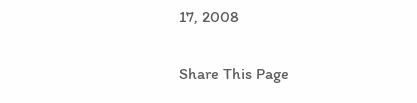17, 2008

Share This Page